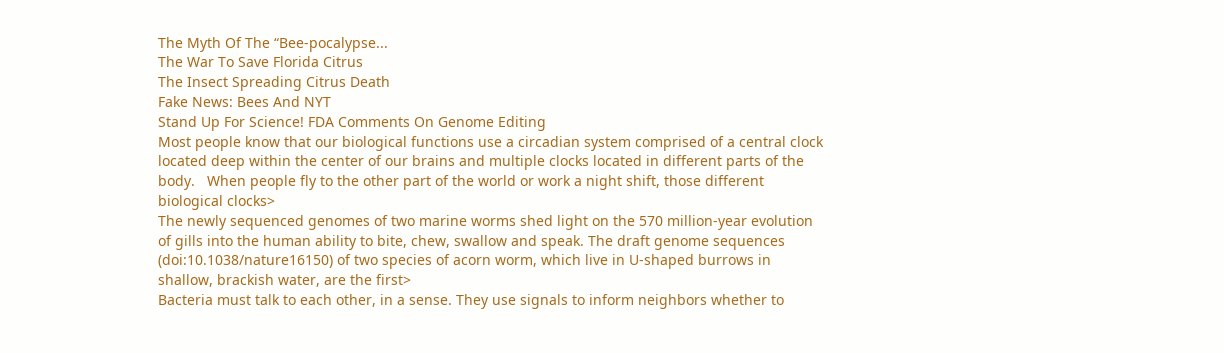The Myth Of The “Bee-pocalypse...
The War To Save Florida Citrus
The Insect Spreading Citrus Death
Fake News: Bees And NYT
Stand Up For Science! FDA Comments On Genome Editing
Most people know that our biological functions use a circadian system comprised of a central clock located deep within the center of our brains and multiple clocks located in different parts of the body.   When people fly to the other part of the world or work a night shift, those different biological clocks>
The newly sequenced genomes of two marine worms shed light on the 570 million-year evolution of gills into the human ability to bite, chew, swallow and speak. The draft genome sequences (doi:10.1038/nature16150) of two species of acorn worm, which live in U-shaped burrows in shallow, brackish water, are the first>
Bacteria must talk to each other, in a sense. They use signals to inform neighbors whether to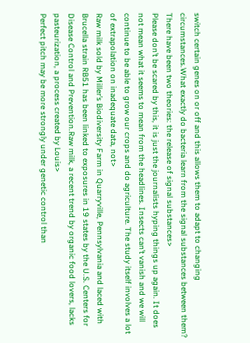switch certain genes on or off and this allows them to adapt to changing circumstances.What exactly do bacteria learn from the signal substances between them? There have been two theories: the release of signal substances>
Please don’t be scared by this, it is just the journalists hyping things up again. It does not mean what it seems to mean from the headlines. Insects can’t vanish and we will continue to be able to grow our crops and do agriculture. The study itself involves a lot of extrapolation on inadequate data, not>
Raw milk sold by Miller’s Biodiversity Farm in Quarryville, Pennsylvania and laced with Brucella strain RB51 has been linked to exposures in 19 states by the U.S. Centers for Disease Control and Prevention.Raw milk, a recent trend by organic food lovers, lacks pasteurization, a process created by Louis>
Perfect pitch may be more strongly under genetic control than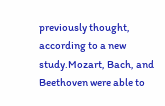previously thought, according to a new study.Mozart, Bach, and Beethoven were able to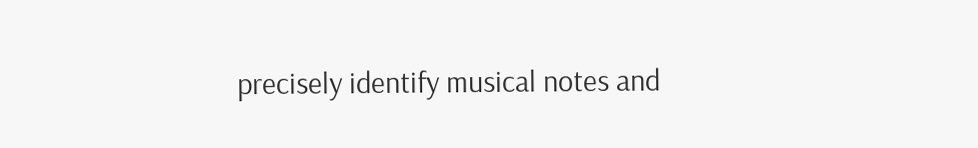precisely identify musical notes and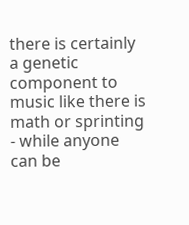there is certainly a genetic component to music like there is math or sprinting - while anyone can be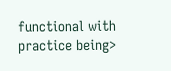functional with practice being>